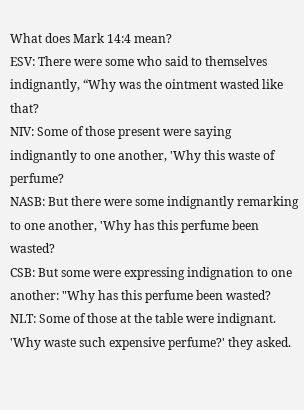What does Mark 14:4 mean?
ESV: There were some who said to themselves indignantly, “Why was the ointment wasted like that?
NIV: Some of those present were saying indignantly to one another, 'Why this waste of perfume?
NASB: But there were some indignantly remarking to one another, 'Why has this perfume been wasted?
CSB: But some were expressing indignation to one another: "Why has this perfume been wasted?
NLT: Some of those at the table were indignant. 'Why waste such expensive perfume?' they asked.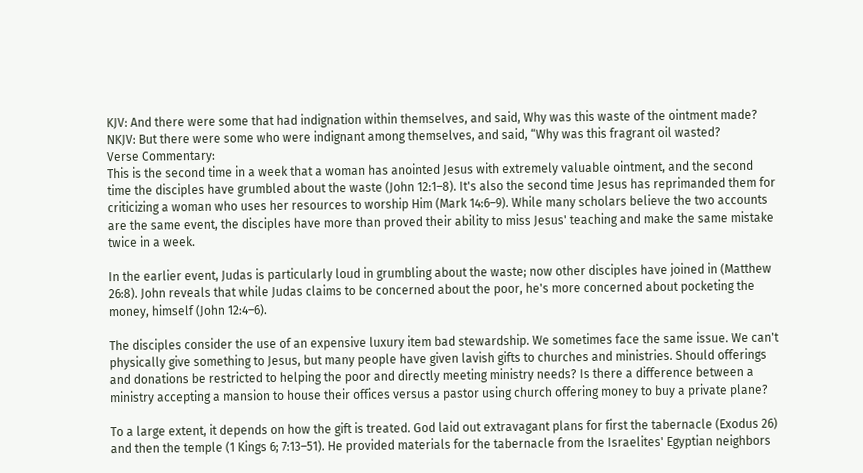KJV: And there were some that had indignation within themselves, and said, Why was this waste of the ointment made?
NKJV: But there were some who were indignant among themselves, and said, “Why was this fragrant oil wasted?
Verse Commentary:
This is the second time in a week that a woman has anointed Jesus with extremely valuable ointment, and the second time the disciples have grumbled about the waste (John 12:1–8). It's also the second time Jesus has reprimanded them for criticizing a woman who uses her resources to worship Him (Mark 14:6–9). While many scholars believe the two accounts are the same event, the disciples have more than proved their ability to miss Jesus' teaching and make the same mistake twice in a week.

In the earlier event, Judas is particularly loud in grumbling about the waste; now other disciples have joined in (Matthew 26:8). John reveals that while Judas claims to be concerned about the poor, he's more concerned about pocketing the money, himself (John 12:4–6).

The disciples consider the use of an expensive luxury item bad stewardship. We sometimes face the same issue. We can't physically give something to Jesus, but many people have given lavish gifts to churches and ministries. Should offerings and donations be restricted to helping the poor and directly meeting ministry needs? Is there a difference between a ministry accepting a mansion to house their offices versus a pastor using church offering money to buy a private plane?

To a large extent, it depends on how the gift is treated. God laid out extravagant plans for first the tabernacle (Exodus 26) and then the temple (1 Kings 6; 7:13–51). He provided materials for the tabernacle from the Israelites' Egyptian neighbors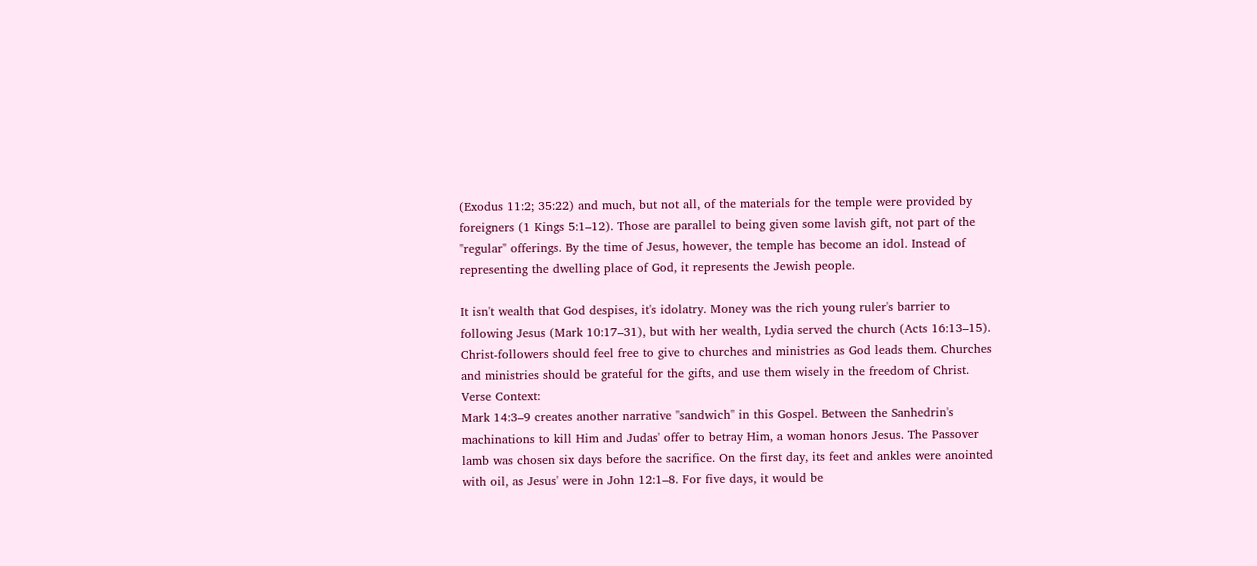(Exodus 11:2; 35:22) and much, but not all, of the materials for the temple were provided by foreigners (1 Kings 5:1–12). Those are parallel to being given some lavish gift, not part of the "regular" offerings. By the time of Jesus, however, the temple has become an idol. Instead of representing the dwelling place of God, it represents the Jewish people.

It isn't wealth that God despises, it's idolatry. Money was the rich young ruler's barrier to following Jesus (Mark 10:17–31), but with her wealth, Lydia served the church (Acts 16:13–15). Christ-followers should feel free to give to churches and ministries as God leads them. Churches and ministries should be grateful for the gifts, and use them wisely in the freedom of Christ.
Verse Context:
Mark 14:3–9 creates another narrative ''sandwich'' in this Gospel. Between the Sanhedrin's machinations to kill Him and Judas' offer to betray Him, a woman honors Jesus. The Passover lamb was chosen six days before the sacrifice. On the first day, its feet and ankles were anointed with oil, as Jesus' were in John 12:1–8. For five days, it would be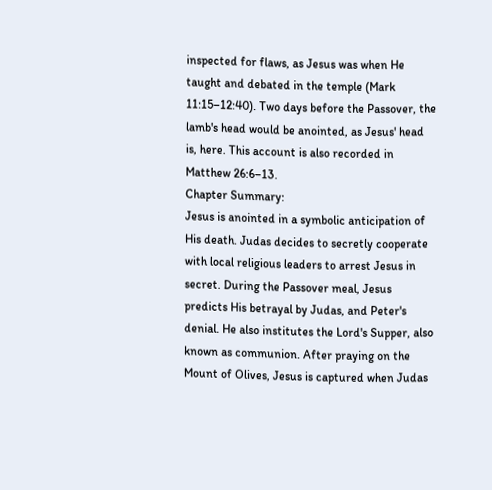inspected for flaws, as Jesus was when He taught and debated in the temple (Mark 11:15–12:40). Two days before the Passover, the lamb's head would be anointed, as Jesus' head is, here. This account is also recorded in Matthew 26:6–13.
Chapter Summary:
Jesus is anointed in a symbolic anticipation of His death. Judas decides to secretly cooperate with local religious leaders to arrest Jesus in secret. During the Passover meal, Jesus predicts His betrayal by Judas, and Peter's denial. He also institutes the Lord's Supper, also known as communion. After praying on the Mount of Olives, Jesus is captured when Judas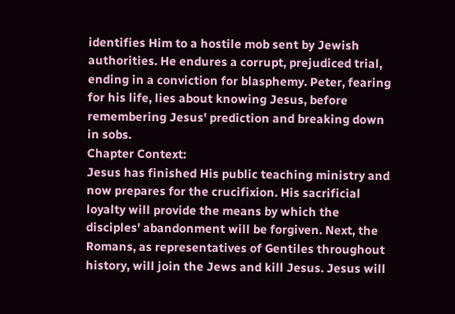identifies Him to a hostile mob sent by Jewish authorities. He endures a corrupt, prejudiced trial, ending in a conviction for blasphemy. Peter, fearing for his life, lies about knowing Jesus, before remembering Jesus' prediction and breaking down in sobs.
Chapter Context:
Jesus has finished His public teaching ministry and now prepares for the crucifixion. His sacrificial loyalty will provide the means by which the disciples' abandonment will be forgiven. Next, the Romans, as representatives of Gentiles throughout history, will join the Jews and kill Jesus. Jesus will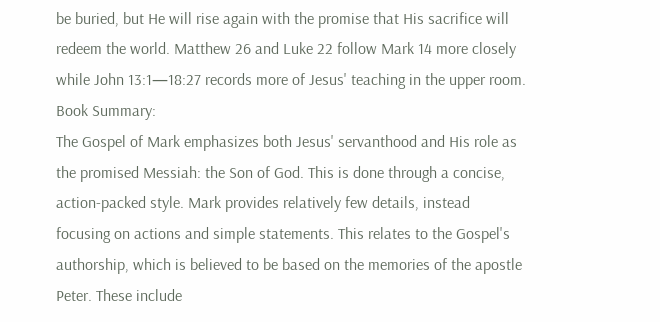be buried, but He will rise again with the promise that His sacrifice will redeem the world. Matthew 26 and Luke 22 follow Mark 14 more closely while John 13:1—18:27 records more of Jesus' teaching in the upper room.
Book Summary:
The Gospel of Mark emphasizes both Jesus' servanthood and His role as the promised Messiah: the Son of God. This is done through a concise, action-packed style. Mark provides relatively few details, instead focusing on actions and simple statements. This relates to the Gospel's authorship, which is believed to be based on the memories of the apostle Peter. These include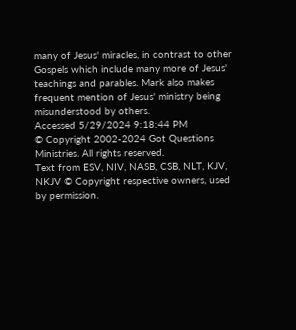many of Jesus' miracles, in contrast to other Gospels which include many more of Jesus' teachings and parables. Mark also makes frequent mention of Jesus' ministry being misunderstood by others.
Accessed 5/29/2024 9:18:44 PM
© Copyright 2002-2024 Got Questions Ministries. All rights reserved.
Text from ESV, NIV, NASB, CSB, NLT, KJV, NKJV © Copyright respective owners, used by permission.